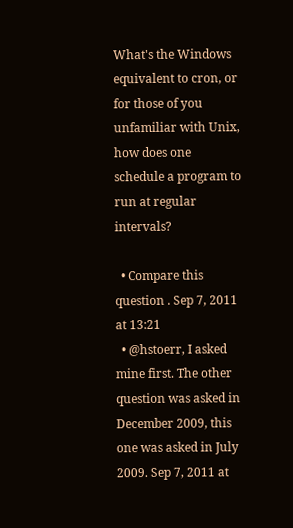What's the Windows equivalent to cron, or for those of you unfamiliar with Unix, how does one schedule a program to run at regular intervals?

  • Compare this question . Sep 7, 2011 at 13:21
  • @hstoerr, I asked mine first. The other question was asked in December 2009, this one was asked in July 2009. Sep 7, 2011 at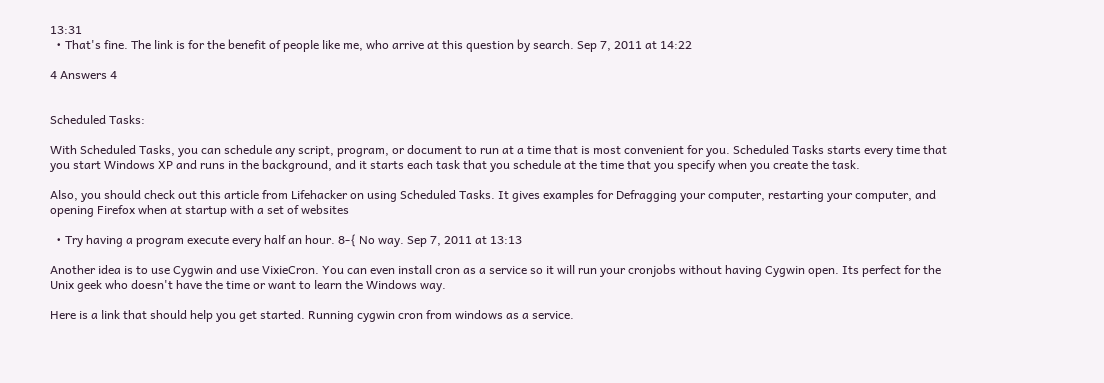13:31
  • That's fine. The link is for the benefit of people like me, who arrive at this question by search. Sep 7, 2011 at 14:22

4 Answers 4


Scheduled Tasks:

With Scheduled Tasks, you can schedule any script, program, or document to run at a time that is most convenient for you. Scheduled Tasks starts every time that you start Windows XP and runs in the background, and it starts each task that you schedule at the time that you specify when you create the task.

Also, you should check out this article from Lifehacker on using Scheduled Tasks. It gives examples for Defragging your computer, restarting your computer, and opening Firefox when at startup with a set of websites

  • Try having a program execute every half an hour. 8-{ No way. Sep 7, 2011 at 13:13

Another idea is to use Cygwin and use VixieCron. You can even install cron as a service so it will run your cronjobs without having Cygwin open. Its perfect for the Unix geek who doesn't have the time or want to learn the Windows way.

Here is a link that should help you get started. Running cygwin cron from windows as a service.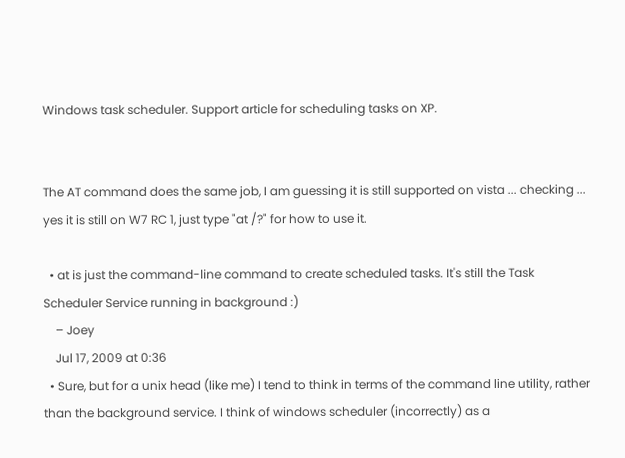Windows task scheduler. Support article for scheduling tasks on XP.


The AT command does the same job, I am guessing it is still supported on vista ... checking ... yes it is still on W7 RC 1, just type "at /?" for how to use it.

  • at is just the command-line command to create scheduled tasks. It's still the Task Scheduler Service running in background :)
    – Joey
    Jul 17, 2009 at 0:36
  • Sure, but for a unix head (like me) I tend to think in terms of the command line utility, rather than the background service. I think of windows scheduler (incorrectly) as a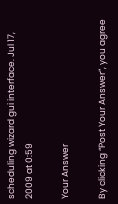scheduling wizard gui interface. Jul 17, 2009 at 0:59

Your Answer

By clicking “Post Your Answer”, you agree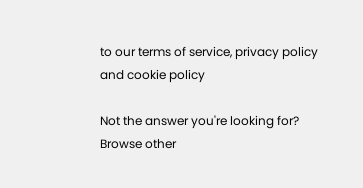to our terms of service, privacy policy and cookie policy

Not the answer you're looking for? Browse other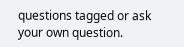questions tagged or ask your own question.